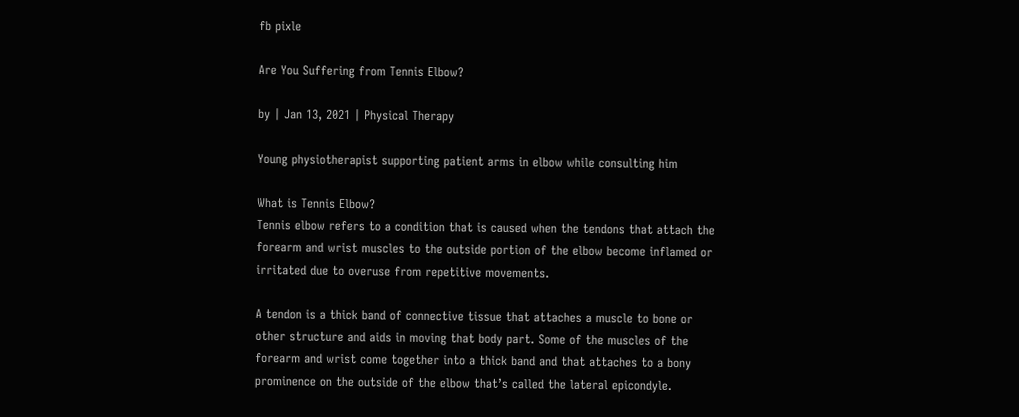fb pixle

Are You Suffering from Tennis Elbow?

by | Jan 13, 2021 | Physical Therapy

Young physiotherapist supporting patient arms in elbow while consulting him

What is Tennis Elbow?
Tennis elbow refers to a condition that is caused when the tendons that attach the forearm and wrist muscles to the outside portion of the elbow become inflamed or irritated due to overuse from repetitive movements.

A tendon is a thick band of connective tissue that attaches a muscle to bone or other structure and aids in moving that body part. Some of the muscles of the forearm and wrist come together into a thick band and that attaches to a bony prominence on the outside of the elbow that’s called the lateral epicondyle.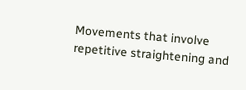Movements that involve repetitive straightening and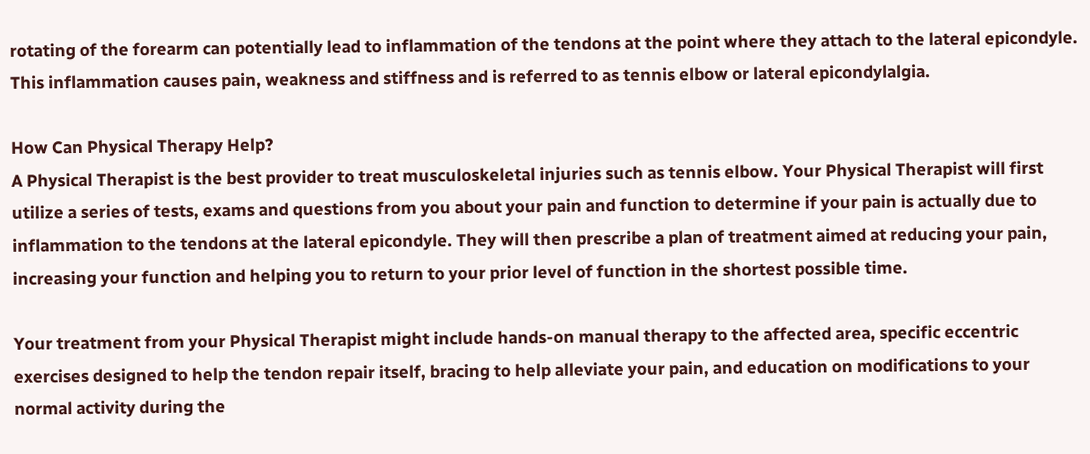rotating of the forearm can potentially lead to inflammation of the tendons at the point where they attach to the lateral epicondyle. This inflammation causes pain, weakness and stiffness and is referred to as tennis elbow or lateral epicondylalgia.

How Can Physical Therapy Help?
A Physical Therapist is the best provider to treat musculoskeletal injuries such as tennis elbow. Your Physical Therapist will first utilize a series of tests, exams and questions from you about your pain and function to determine if your pain is actually due to inflammation to the tendons at the lateral epicondyle. They will then prescribe a plan of treatment aimed at reducing your pain, increasing your function and helping you to return to your prior level of function in the shortest possible time.

Your treatment from your Physical Therapist might include hands-on manual therapy to the affected area, specific eccentric exercises designed to help the tendon repair itself, bracing to help alleviate your pain, and education on modifications to your normal activity during the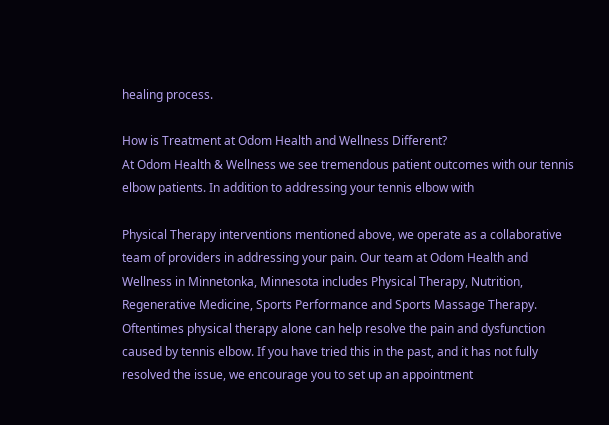healing process.

How is Treatment at Odom Health and Wellness Different?
At Odom Health & Wellness we see tremendous patient outcomes with our tennis elbow patients. In addition to addressing your tennis elbow with

Physical Therapy interventions mentioned above, we operate as a collaborative team of providers in addressing your pain. Our team at Odom Health and Wellness in Minnetonka, Minnesota includes Physical Therapy, Nutrition, Regenerative Medicine, Sports Performance and Sports Massage Therapy. Oftentimes physical therapy alone can help resolve the pain and dysfunction caused by tennis elbow. If you have tried this in the past, and it has not fully resolved the issue, we encourage you to set up an appointment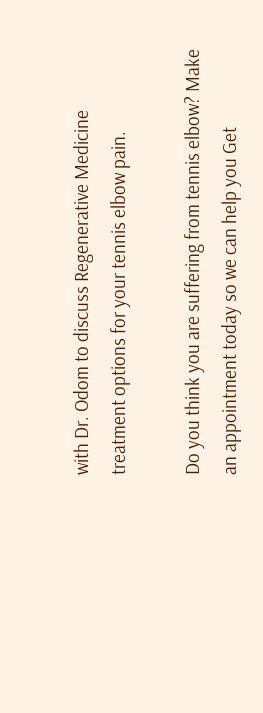with Dr. Odom to discuss Regenerative Medicine treatment options for your tennis elbow pain.

Do you think you are suffering from tennis elbow? Make an appointment today so we can help you Get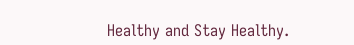Healthy and Stay Healthy.